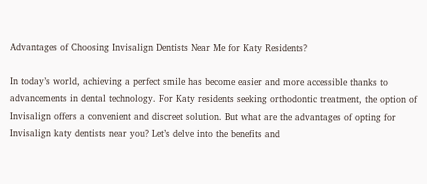Advantages of Choosing Invisalign Dentists Near Me for Katy Residents?

In today’s world, achieving a perfect smile has become easier and more accessible thanks to advancements in dental technology. For Katy residents seeking orthodontic treatment, the option of Invisalign offers a convenient and discreet solution. But what are the advantages of opting for Invisalign katy dentists near you? Let’s delve into the benefits and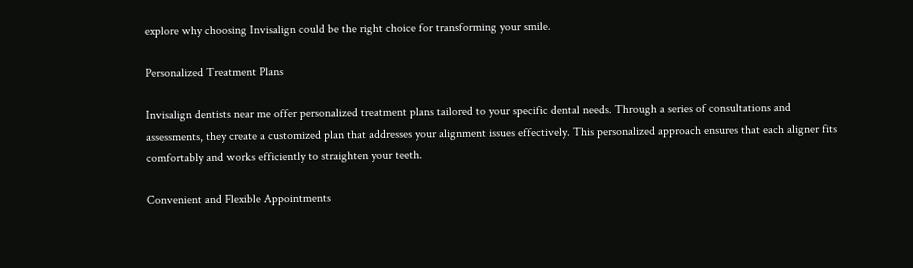explore why choosing Invisalign could be the right choice for transforming your smile.

Personalized Treatment Plans

Invisalign dentists near me offer personalized treatment plans tailored to your specific dental needs. Through a series of consultations and assessments, they create a customized plan that addresses your alignment issues effectively. This personalized approach ensures that each aligner fits comfortably and works efficiently to straighten your teeth.

Convenient and Flexible Appointments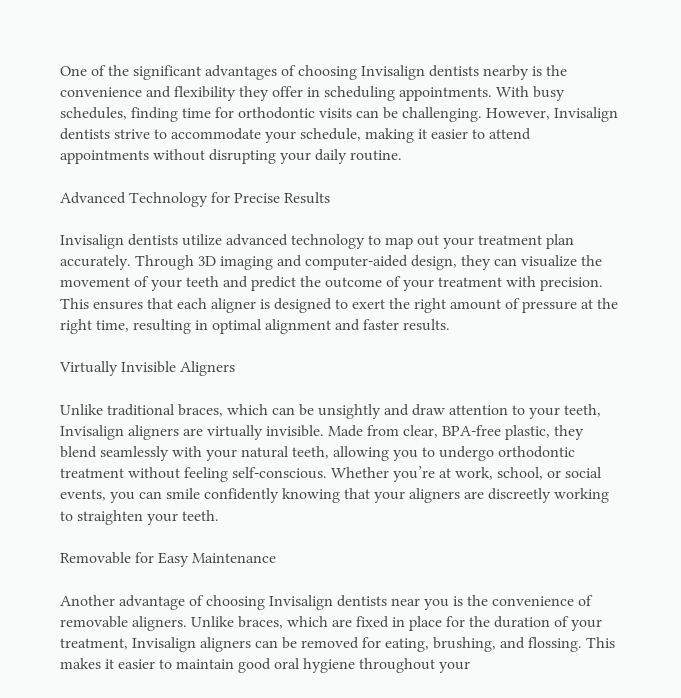One of the significant advantages of choosing Invisalign dentists nearby is the convenience and flexibility they offer in scheduling appointments. With busy schedules, finding time for orthodontic visits can be challenging. However, Invisalign dentists strive to accommodate your schedule, making it easier to attend appointments without disrupting your daily routine.

Advanced Technology for Precise Results

Invisalign dentists utilize advanced technology to map out your treatment plan accurately. Through 3D imaging and computer-aided design, they can visualize the movement of your teeth and predict the outcome of your treatment with precision. This ensures that each aligner is designed to exert the right amount of pressure at the right time, resulting in optimal alignment and faster results.

Virtually Invisible Aligners

Unlike traditional braces, which can be unsightly and draw attention to your teeth, Invisalign aligners are virtually invisible. Made from clear, BPA-free plastic, they blend seamlessly with your natural teeth, allowing you to undergo orthodontic treatment without feeling self-conscious. Whether you’re at work, school, or social events, you can smile confidently knowing that your aligners are discreetly working to straighten your teeth.

Removable for Easy Maintenance

Another advantage of choosing Invisalign dentists near you is the convenience of removable aligners. Unlike braces, which are fixed in place for the duration of your treatment, Invisalign aligners can be removed for eating, brushing, and flossing. This makes it easier to maintain good oral hygiene throughout your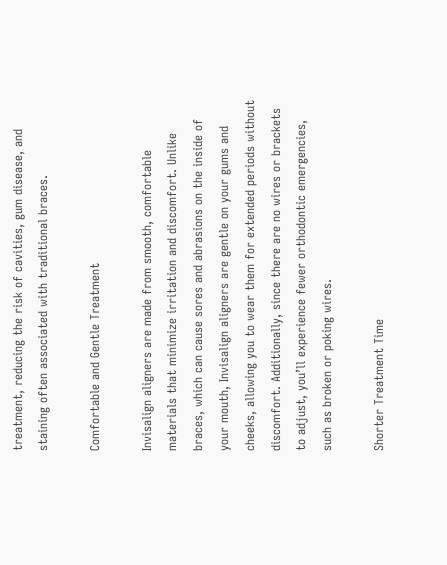treatment, reducing the risk of cavities, gum disease, and staining often associated with traditional braces.

Comfortable and Gentle Treatment

Invisalign aligners are made from smooth, comfortable materials that minimize irritation and discomfort. Unlike braces, which can cause sores and abrasions on the inside of your mouth, Invisalign aligners are gentle on your gums and cheeks, allowing you to wear them for extended periods without discomfort. Additionally, since there are no wires or brackets to adjust, you’ll experience fewer orthodontic emergencies, such as broken or poking wires.

Shorter Treatment Time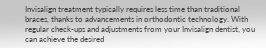Invisalign treatment typically requires less time than traditional braces, thanks to advancements in orthodontic technology. With regular check-ups and adjustments from your Invisalign dentist, you can achieve the desired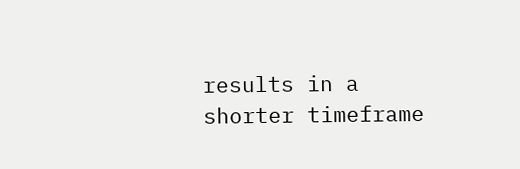results in a shorter timeframe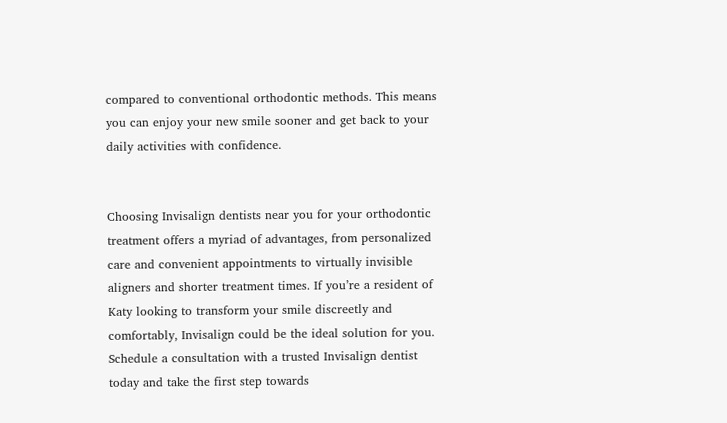compared to conventional orthodontic methods. This means you can enjoy your new smile sooner and get back to your daily activities with confidence.


Choosing Invisalign dentists near you for your orthodontic treatment offers a myriad of advantages, from personalized care and convenient appointments to virtually invisible aligners and shorter treatment times. If you’re a resident of Katy looking to transform your smile discreetly and comfortably, Invisalign could be the ideal solution for you. Schedule a consultation with a trusted Invisalign dentist today and take the first step towards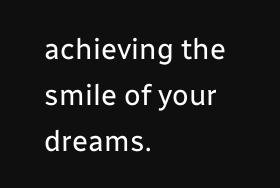achieving the smile of your dreams.